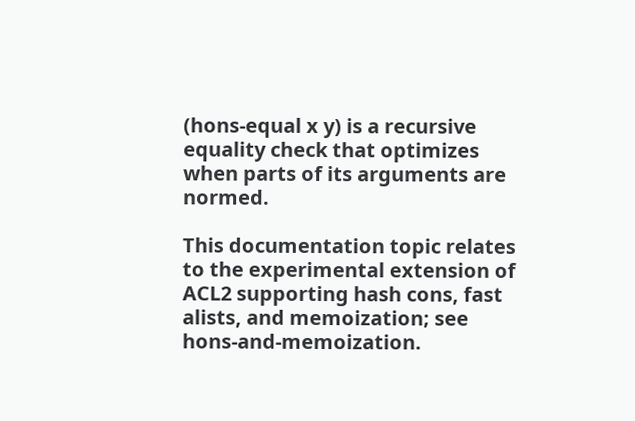(hons-equal x y) is a recursive equality check that optimizes when parts of its arguments are normed.

This documentation topic relates to the experimental extension of ACL2 supporting hash cons, fast alists, and memoization; see hons-and-memoization.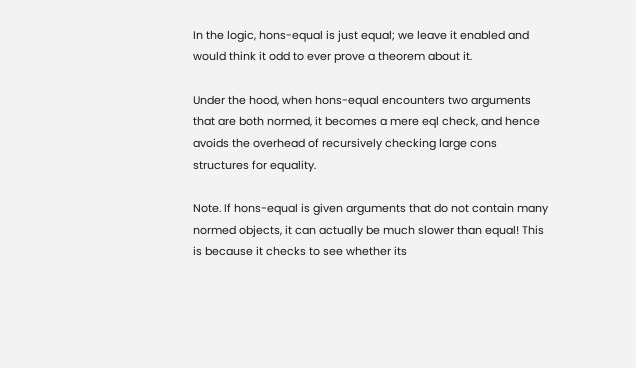In the logic, hons-equal is just equal; we leave it enabled and would think it odd to ever prove a theorem about it.

Under the hood, when hons-equal encounters two arguments that are both normed, it becomes a mere eql check, and hence avoids the overhead of recursively checking large cons structures for equality.

Note. If hons-equal is given arguments that do not contain many normed objects, it can actually be much slower than equal! This is because it checks to see whether its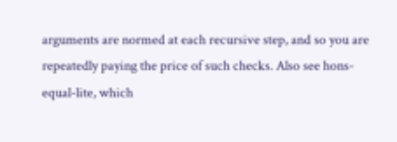arguments are normed at each recursive step, and so you are repeatedly paying the price of such checks. Also see hons-equal-lite, which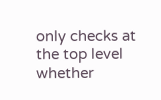only checks at the top level whether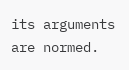its arguments are normed.